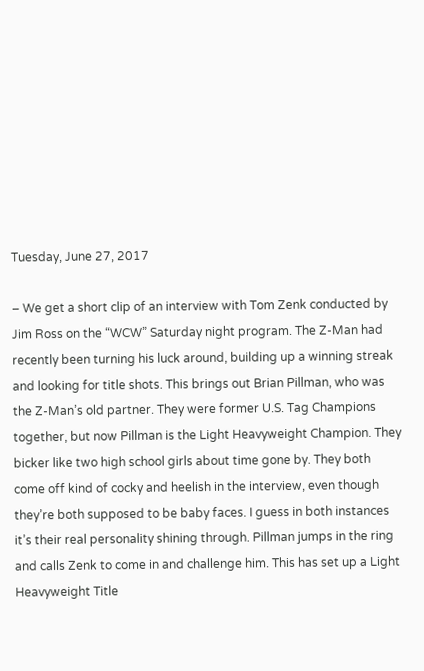Tuesday, June 27, 2017

– We get a short clip of an interview with Tom Zenk conducted by Jim Ross on the “WCW” Saturday night program. The Z-Man had recently been turning his luck around, building up a winning streak and looking for title shots. This brings out Brian Pillman, who was the Z-Man’s old partner. They were former U.S. Tag Champions together, but now Pillman is the Light Heavyweight Champion. They bicker like two high school girls about time gone by. They both come off kind of cocky and heelish in the interview, even though they’re both supposed to be baby faces. I guess in both instances it’s their real personality shining through. Pillman jumps in the ring and calls Zenk to come in and challenge him. This has set up a Light Heavyweight Title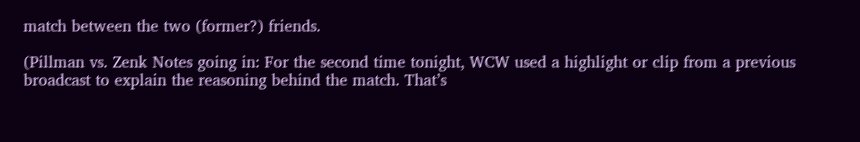match between the two (former?) friends.

(Pillman vs. Zenk Notes going in: For the second time tonight, WCW used a highlight or clip from a previous broadcast to explain the reasoning behind the match. That’s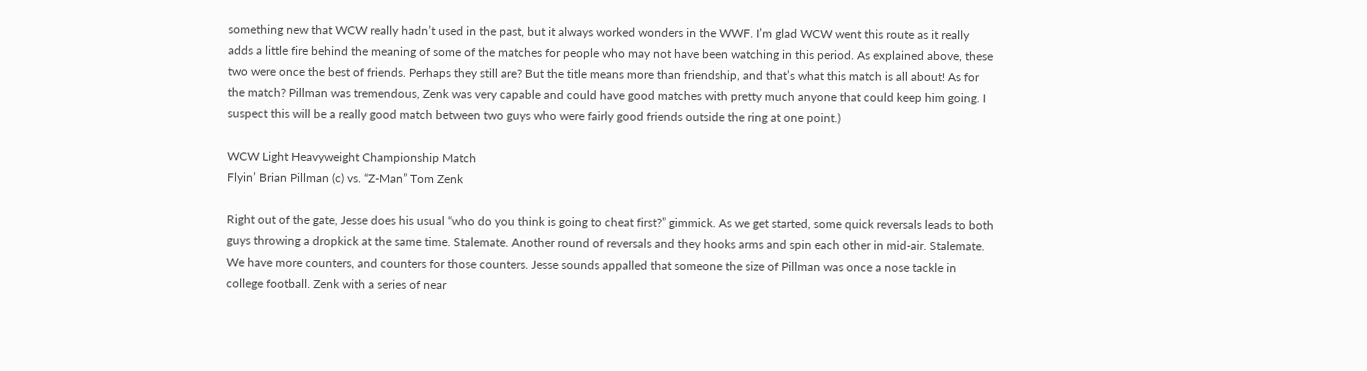something new that WCW really hadn’t used in the past, but it always worked wonders in the WWF. I’m glad WCW went this route as it really adds a little fire behind the meaning of some of the matches for people who may not have been watching in this period. As explained above, these two were once the best of friends. Perhaps they still are? But the title means more than friendship, and that’s what this match is all about! As for the match? Pillman was tremendous, Zenk was very capable and could have good matches with pretty much anyone that could keep him going. I suspect this will be a really good match between two guys who were fairly good friends outside the ring at one point.)

WCW Light Heavyweight Championship Match
Flyin’ Brian Pillman (c) vs. “Z-Man” Tom Zenk

Right out of the gate, Jesse does his usual “who do you think is going to cheat first?” gimmick. As we get started, some quick reversals leads to both guys throwing a dropkick at the same time. Stalemate. Another round of reversals and they hooks arms and spin each other in mid-air. Stalemate. We have more counters, and counters for those counters. Jesse sounds appalled that someone the size of Pillman was once a nose tackle in college football. Zenk with a series of near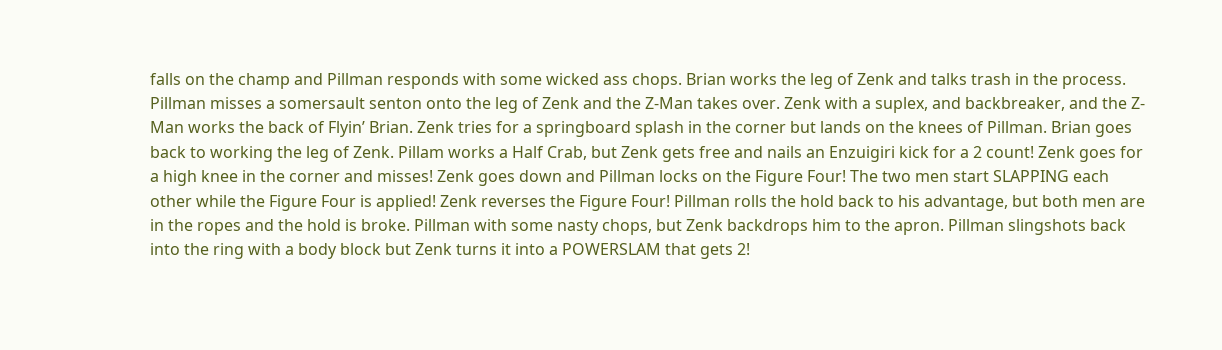falls on the champ and Pillman responds with some wicked ass chops. Brian works the leg of Zenk and talks trash in the process. Pillman misses a somersault senton onto the leg of Zenk and the Z-Man takes over. Zenk with a suplex, and backbreaker, and the Z-Man works the back of Flyin’ Brian. Zenk tries for a springboard splash in the corner but lands on the knees of Pillman. Brian goes back to working the leg of Zenk. Pillam works a Half Crab, but Zenk gets free and nails an Enzuigiri kick for a 2 count! Zenk goes for a high knee in the corner and misses! Zenk goes down and Pillman locks on the Figure Four! The two men start SLAPPING each other while the Figure Four is applied! Zenk reverses the Figure Four! Pillman rolls the hold back to his advantage, but both men are in the ropes and the hold is broke. Pillman with some nasty chops, but Zenk backdrops him to the apron. Pillman slingshots back into the ring with a body block but Zenk turns it into a POWERSLAM that gets 2!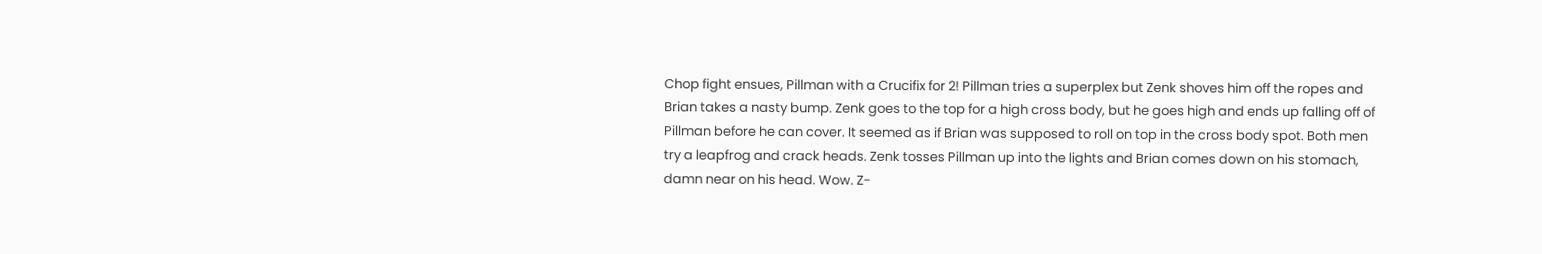Chop fight ensues, Pillman with a Crucifix for 2! Pillman tries a superplex but Zenk shoves him off the ropes and Brian takes a nasty bump. Zenk goes to the top for a high cross body, but he goes high and ends up falling off of Pillman before he can cover. It seemed as if Brian was supposed to roll on top in the cross body spot. Both men try a leapfrog and crack heads. Zenk tosses Pillman up into the lights and Brian comes down on his stomach, damn near on his head. Wow. Z-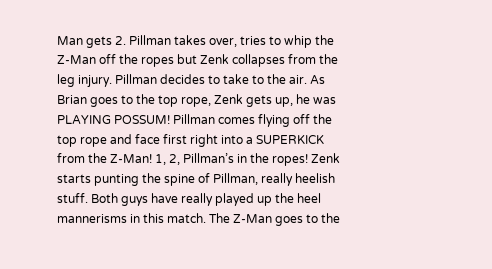Man gets 2. Pillman takes over, tries to whip the Z-Man off the ropes but Zenk collapses from the leg injury. Pillman decides to take to the air. As Brian goes to the top rope, Zenk gets up, he was PLAYING POSSUM! Pillman comes flying off the top rope and face first right into a SUPERKICK from the Z-Man! 1, 2, Pillman’s in the ropes! Zenk starts punting the spine of Pillman, really heelish stuff. Both guys have really played up the heel mannerisms in this match. The Z-Man goes to the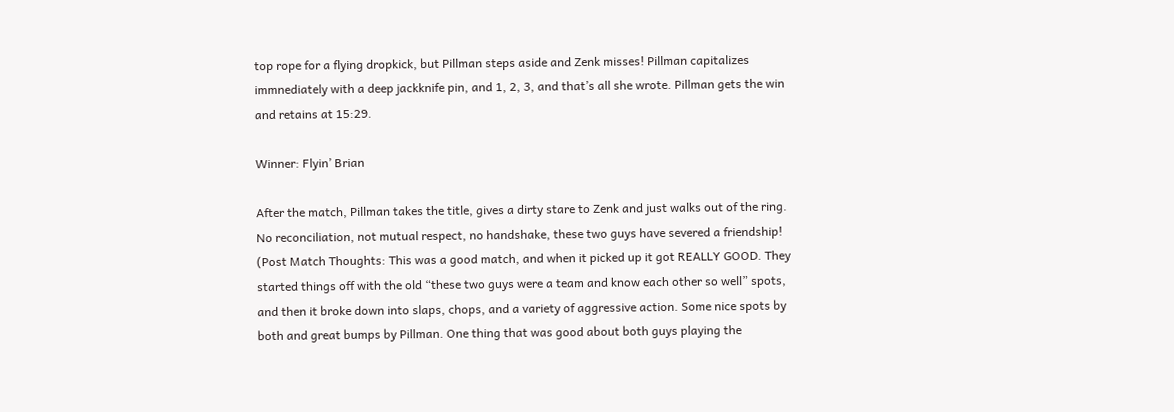top rope for a flying dropkick, but Pillman steps aside and Zenk misses! Pillman capitalizes immnediately with a deep jackknife pin, and 1, 2, 3, and that’s all she wrote. Pillman gets the win and retains at 15:29.

Winner: Flyin’ Brian

After the match, Pillman takes the title, gives a dirty stare to Zenk and just walks out of the ring. No reconciliation, not mutual respect, no handshake, these two guys have severed a friendship!
(Post Match Thoughts: This was a good match, and when it picked up it got REALLY GOOD. They started things off with the old “these two guys were a team and know each other so well” spots, and then it broke down into slaps, chops, and a variety of aggressive action. Some nice spots by both and great bumps by Pillman. One thing that was good about both guys playing the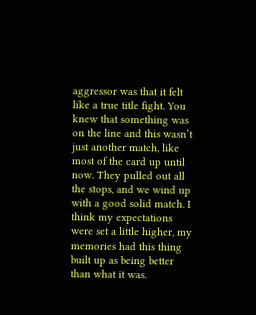aggressor was that it felt like a true title fight. You knew that something was on the line and this wasn’t just another match, like most of the card up until now. They pulled out all the stops, and we wind up with a good solid match. I think my expectations were set a little higher, my memories had this thing built up as being better than what it was.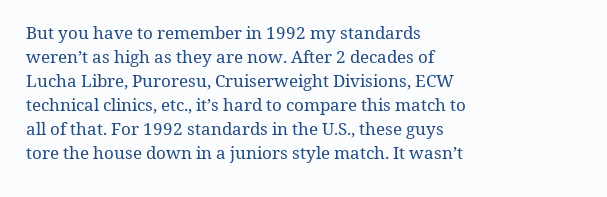But you have to remember in 1992 my standards weren’t as high as they are now. After 2 decades of Lucha Libre, Puroresu, Cruiserweight Divisions, ECW technical clinics, etc., it’s hard to compare this match to all of that. For 1992 standards in the U.S., these guys tore the house down in a juniors style match. It wasn’t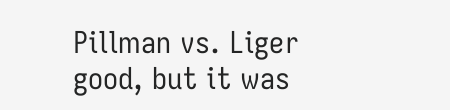Pillman vs. Liger good, but it was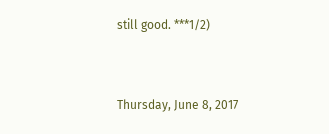still good. ***1/2)


Thursday, June 8, 2017